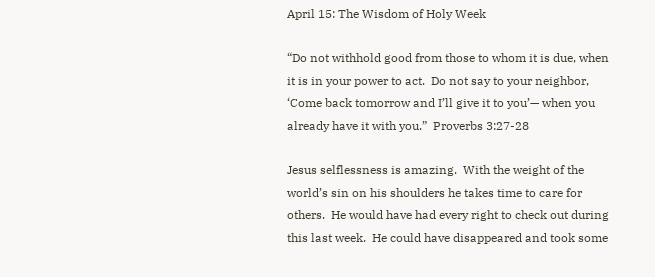April 15: The Wisdom of Holy Week

“Do not withhold good from those to whom it is due, when it is in your power to act.  Do not say to your neighbor, ‘Come back tomorrow and I’ll give it to you’— when you already have it with you.”  Proverbs 3:27-28

Jesus selflessness is amazing.  With the weight of the world’s sin on his shoulders he takes time to care for others.  He would have had every right to check out during this last week.  He could have disappeared and took some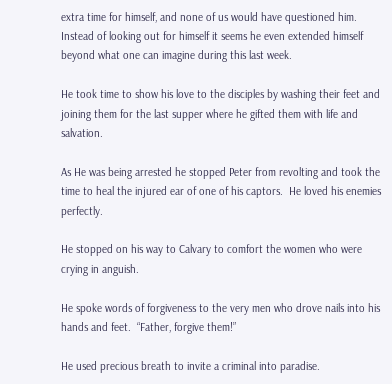extra time for himself, and none of us would have questioned him.  Instead of looking out for himself it seems he even extended himself beyond what one can imagine during this last week.

He took time to show his love to the disciples by washing their feet and joining them for the last supper where he gifted them with life and salvation.

As He was being arrested he stopped Peter from revolting and took the time to heal the injured ear of one of his captors.  He loved his enemies perfectly.

He stopped on his way to Calvary to comfort the women who were crying in anguish.

He spoke words of forgiveness to the very men who drove nails into his hands and feet.  “Father, forgive them!”

He used precious breath to invite a criminal into paradise.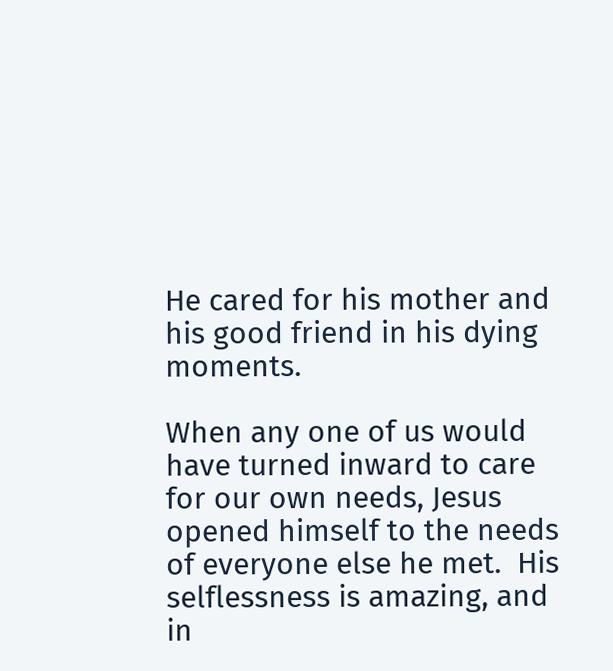He cared for his mother and his good friend in his dying moments.

When any one of us would have turned inward to care for our own needs, Jesus opened himself to the needs of everyone else he met.  His selflessness is amazing, and in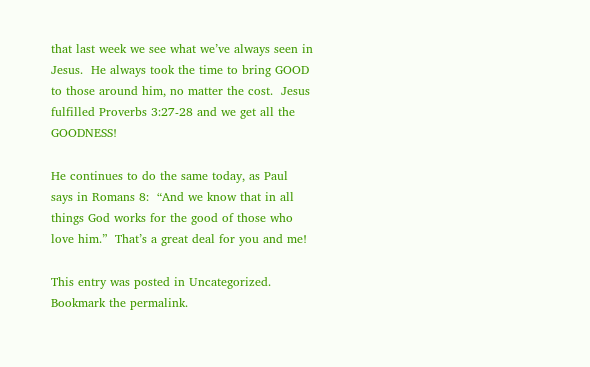that last week we see what we’ve always seen in Jesus.  He always took the time to bring GOOD to those around him, no matter the cost.  Jesus fulfilled Proverbs 3:27-28 and we get all the GOODNESS!

He continues to do the same today, as Paul says in Romans 8:  “And we know that in all things God works for the good of those who love him.”  That’s a great deal for you and me!

This entry was posted in Uncategorized. Bookmark the permalink.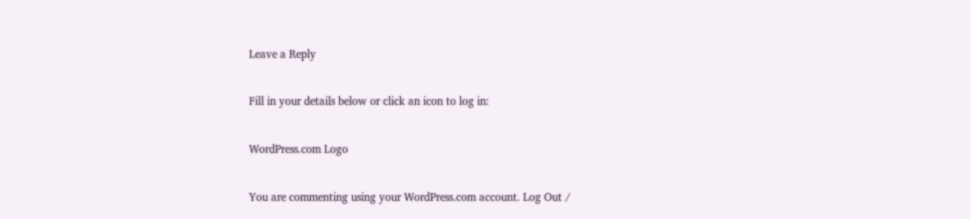Leave a Reply

Fill in your details below or click an icon to log in:

WordPress.com Logo

You are commenting using your WordPress.com account. Log Out /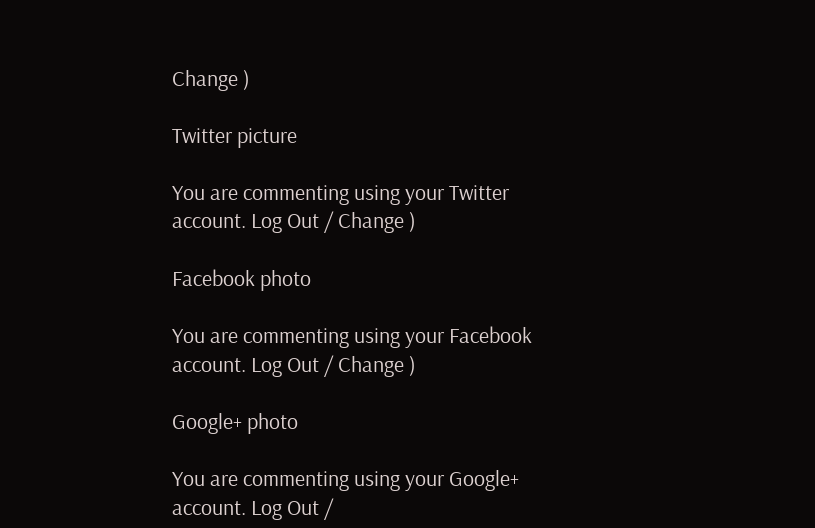Change )

Twitter picture

You are commenting using your Twitter account. Log Out / Change )

Facebook photo

You are commenting using your Facebook account. Log Out / Change )

Google+ photo

You are commenting using your Google+ account. Log Out /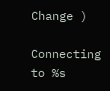Change )

Connecting to %s